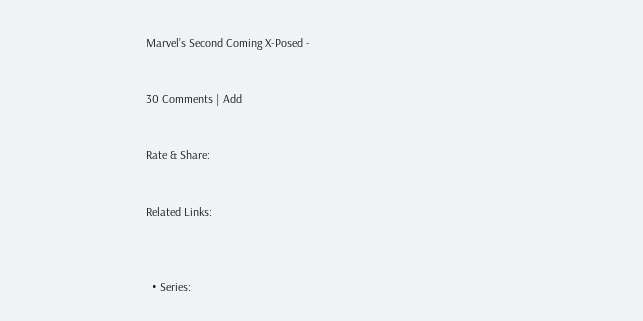Marvel’s Second Coming X-Posed -


30 Comments | Add


Rate & Share:


Related Links:



  • Series: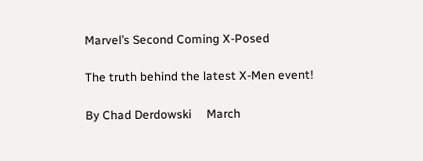Marvel’s Second Coming X-Posed

The truth behind the latest X-Men event!

By Chad Derdowski     March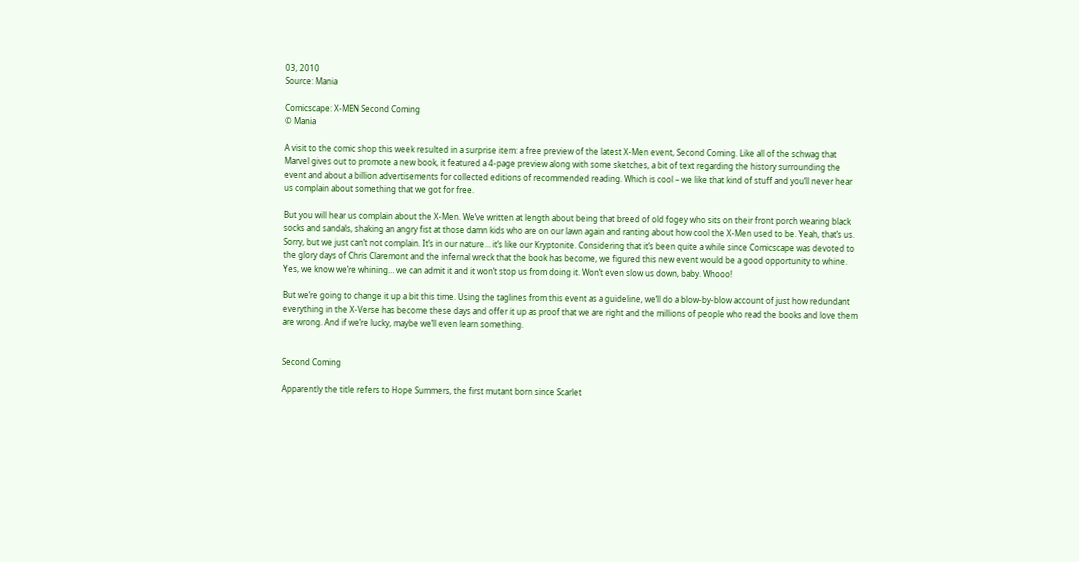03, 2010
Source: Mania

Comicscape: X-MEN Second Coming
© Mania

A visit to the comic shop this week resulted in a surprise item: a free preview of the latest X-Men event, Second Coming. Like all of the schwag that Marvel gives out to promote a new book, it featured a 4-page preview along with some sketches, a bit of text regarding the history surrounding the event and about a billion advertisements for collected editions of recommended reading. Which is cool – we like that kind of stuff and you’ll never hear us complain about something that we got for free.

But you will hear us complain about the X-Men. We’ve written at length about being that breed of old fogey who sits on their front porch wearing black socks and sandals, shaking an angry fist at those damn kids who are on our lawn again and ranting about how cool the X-Men used to be. Yeah, that’s us. Sorry, but we just can’t not complain. It’s in our nature… it’s like our Kryptonite. Considering that it’s been quite a while since Comicscape was devoted to the glory days of Chris Claremont and the infernal wreck that the book has become, we figured this new event would be a good opportunity to whine. Yes, we know we’re whining… we can admit it and it won’t stop us from doing it. Won’t even slow us down, baby. Whooo!

But we’re going to change it up a bit this time. Using the taglines from this event as a guideline, we’ll do a blow-by-blow account of just how redundant everything in the X-Verse has become these days and offer it up as proof that we are right and the millions of people who read the books and love them are wrong. And if we’re lucky, maybe we’ll even learn something.


Second Coming

Apparently the title refers to Hope Summers, the first mutant born since Scarlet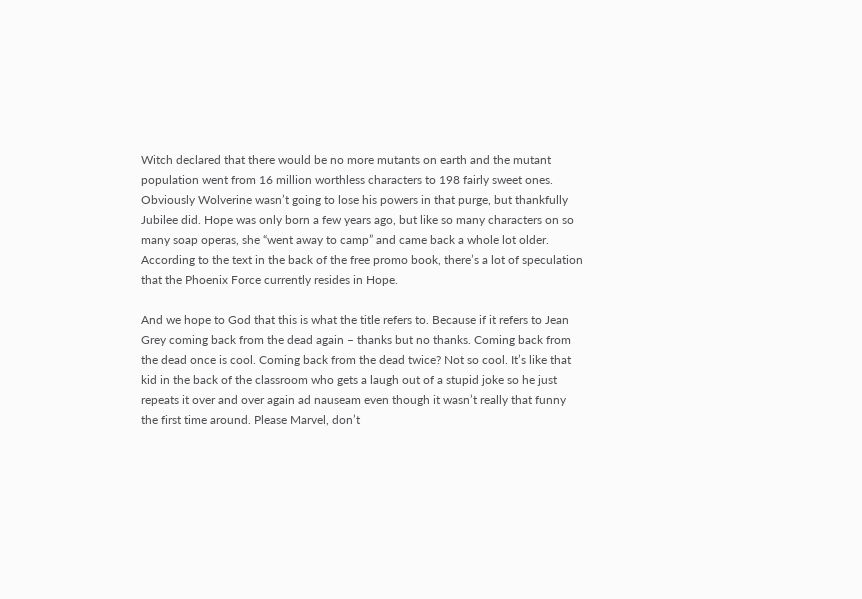Witch declared that there would be no more mutants on earth and the mutant population went from 16 million worthless characters to 198 fairly sweet ones. Obviously Wolverine wasn’t going to lose his powers in that purge, but thankfully Jubilee did. Hope was only born a few years ago, but like so many characters on so many soap operas, she “went away to camp” and came back a whole lot older. According to the text in the back of the free promo book, there’s a lot of speculation that the Phoenix Force currently resides in Hope.

And we hope to God that this is what the title refers to. Because if it refers to Jean Grey coming back from the dead again – thanks but no thanks. Coming back from the dead once is cool. Coming back from the dead twice? Not so cool. It’s like that kid in the back of the classroom who gets a laugh out of a stupid joke so he just repeats it over and over again ad nauseam even though it wasn’t really that funny the first time around. Please Marvel, don’t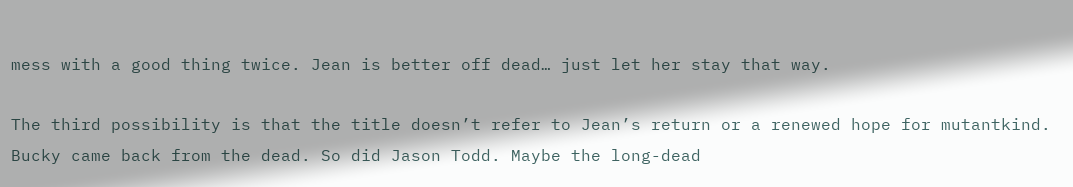mess with a good thing twice. Jean is better off dead… just let her stay that way.

The third possibility is that the title doesn’t refer to Jean’s return or a renewed hope for mutantkind. Bucky came back from the dead. So did Jason Todd. Maybe the long-dead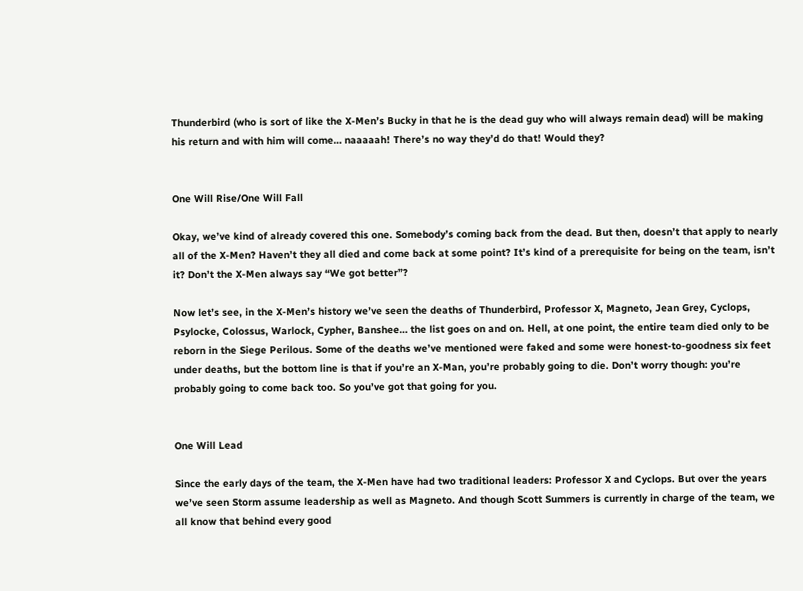Thunderbird (who is sort of like the X-Men’s Bucky in that he is the dead guy who will always remain dead) will be making his return and with him will come… naaaaah! There’s no way they’d do that! Would they?


One Will Rise/One Will Fall

Okay, we’ve kind of already covered this one. Somebody’s coming back from the dead. But then, doesn’t that apply to nearly all of the X-Men? Haven’t they all died and come back at some point? It’s kind of a prerequisite for being on the team, isn’t it? Don’t the X-Men always say “We got better”?

Now let’s see, in the X-Men’s history we’ve seen the deaths of Thunderbird, Professor X, Magneto, Jean Grey, Cyclops, Psylocke, Colossus, Warlock, Cypher, Banshee… the list goes on and on. Hell, at one point, the entire team died only to be reborn in the Siege Perilous. Some of the deaths we’ve mentioned were faked and some were honest-to-goodness six feet under deaths, but the bottom line is that if you’re an X-Man, you’re probably going to die. Don’t worry though: you’re probably going to come back too. So you’ve got that going for you.


One Will Lead

Since the early days of the team, the X-Men have had two traditional leaders: Professor X and Cyclops. But over the years we’ve seen Storm assume leadership as well as Magneto. And though Scott Summers is currently in charge of the team, we all know that behind every good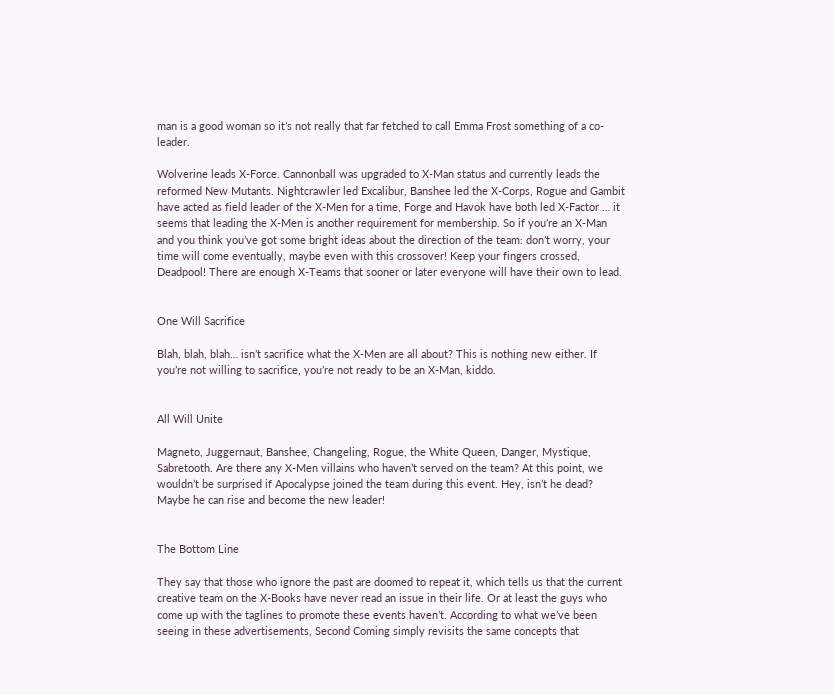man is a good woman so it’s not really that far fetched to call Emma Frost something of a co-leader.

Wolverine leads X-Force. Cannonball was upgraded to X-Man status and currently leads the reformed New Mutants. Nightcrawler led Excalibur, Banshee led the X-Corps, Rogue and Gambit have acted as field leader of the X-Men for a time, Forge and Havok have both led X-Factor … it seems that leading the X-Men is another requirement for membership. So if you’re an X-Man and you think you’ve got some bright ideas about the direction of the team: don’t worry, your time will come eventually, maybe even with this crossover! Keep your fingers crossed, Deadpool! There are enough X-Teams that sooner or later everyone will have their own to lead.


One Will Sacrifice

Blah, blah, blah… isn’t sacrifice what the X-Men are all about? This is nothing new either. If you’re not willing to sacrifice, you’re not ready to be an X-Man, kiddo.


All Will Unite

Magneto, Juggernaut, Banshee, Changeling, Rogue, the White Queen, Danger, Mystique, Sabretooth. Are there any X-Men villains who haven’t served on the team? At this point, we wouldn’t be surprised if Apocalypse joined the team during this event. Hey, isn’t he dead? Maybe he can rise and become the new leader!


The Bottom Line

They say that those who ignore the past are doomed to repeat it, which tells us that the current creative team on the X-Books have never read an issue in their life. Or at least the guys who come up with the taglines to promote these events haven’t. According to what we’ve been seeing in these advertisements, Second Coming simply revisits the same concepts that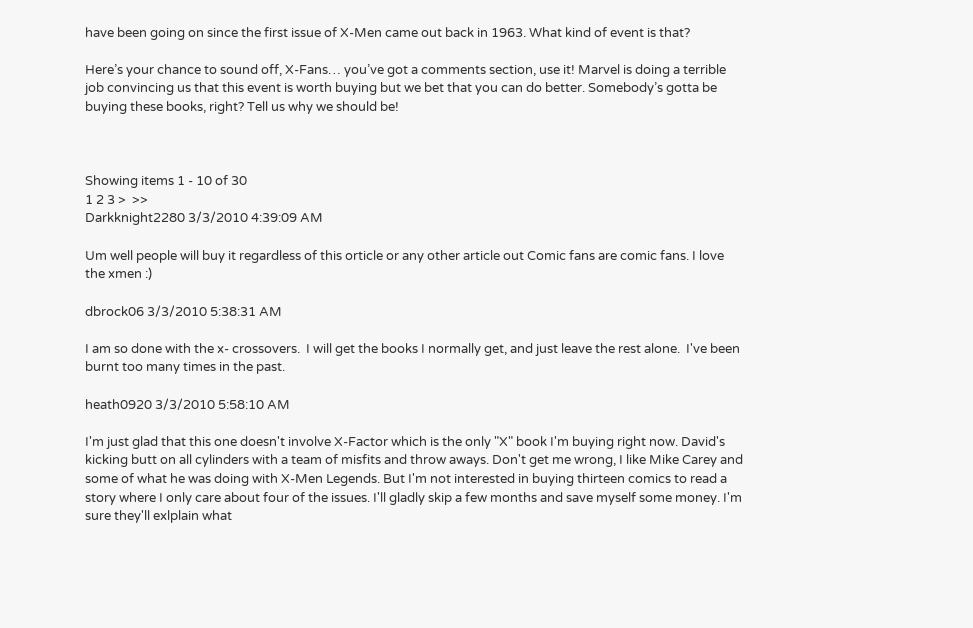have been going on since the first issue of X-Men came out back in 1963. What kind of event is that?

Here’s your chance to sound off, X-Fans… you’ve got a comments section, use it! Marvel is doing a terrible job convincing us that this event is worth buying but we bet that you can do better. Somebody’s gotta be buying these books, right? Tell us why we should be!



Showing items 1 - 10 of 30
1 2 3 >  >>
Darkknight2280 3/3/2010 4:39:09 AM

Um well people will buy it regardless of this orticle or any other article out Comic fans are comic fans. I love the xmen :)

dbrock06 3/3/2010 5:38:31 AM

I am so done with the x- crossovers.  I will get the books I normally get, and just leave the rest alone.  I've been burnt too many times in the past.

heath0920 3/3/2010 5:58:10 AM

I'm just glad that this one doesn't involve X-Factor which is the only "X" book I'm buying right now. David's kicking butt on all cylinders with a team of misfits and throw aways. Don't get me wrong, I like Mike Carey and some of what he was doing with X-Men Legends. But I'm not interested in buying thirteen comics to read a story where I only care about four of the issues. I'll gladly skip a few months and save myself some money. I'm sure they'll exlplain what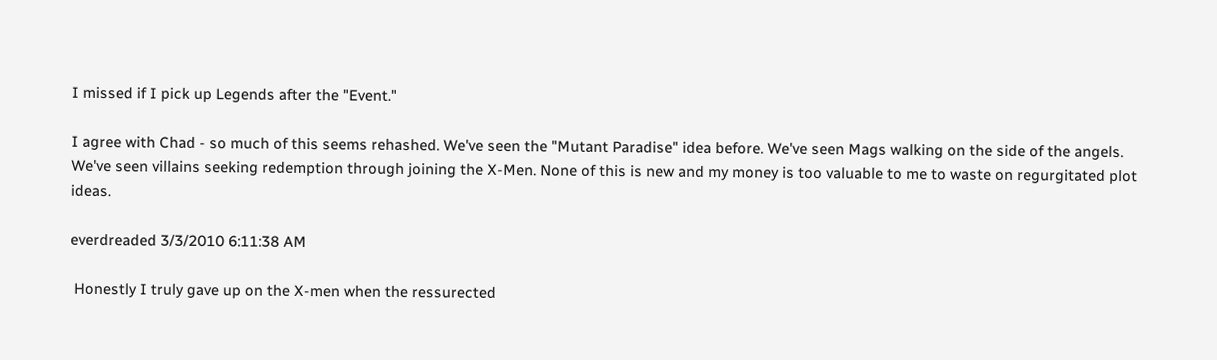I missed if I pick up Legends after the "Event."

I agree with Chad - so much of this seems rehashed. We've seen the "Mutant Paradise" idea before. We've seen Mags walking on the side of the angels. We've seen villains seeking redemption through joining the X-Men. None of this is new and my money is too valuable to me to waste on regurgitated plot ideas.

everdreaded 3/3/2010 6:11:38 AM

 Honestly I truly gave up on the X-men when the ressurected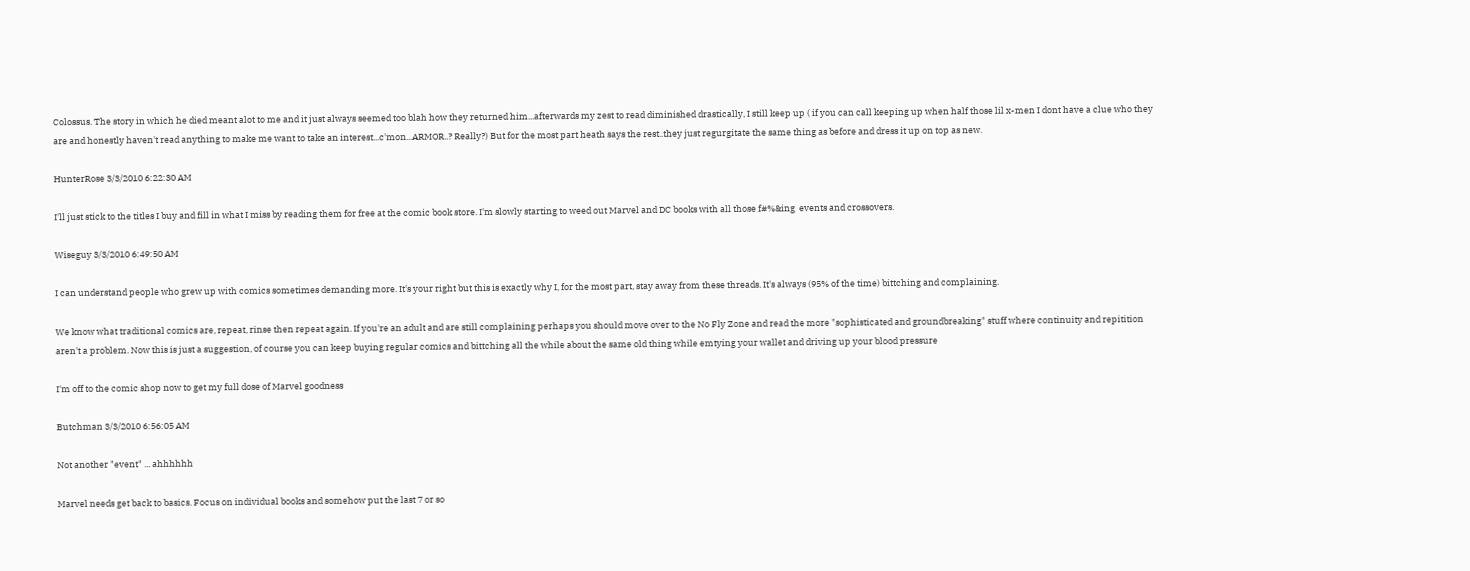Colossus. The story in which he died meant alot to me and it just always seemed too blah how they returned him...afterwards my zest to read diminished drastically, I still keep up ( if you can call keeping up when half those lil x-men I dont have a clue who they are and honestly haven't read anything to make me want to take an interest...c'mon...ARMOR..? Really?) But for the most part heath says the rest..they just regurgitate the same thing as before and dress it up on top as new.

HunterRose 3/3/2010 6:22:30 AM

I'll just stick to the titles I buy and fill in what I miss by reading them for free at the comic book store. I'm slowly starting to weed out Marvel and DC books with all those f#%&ing  events and crossovers.

Wiseguy 3/3/2010 6:49:50 AM

I can understand people who grew up with comics sometimes demanding more. It's your right but this is exactly why I, for the most part, stay away from these threads. It's always (95% of the time) bittching and complaining.

We know what traditional comics are, repeat, rinse then repeat again. If you're an adult and are still complaining perhaps you should move over to the No Fly Zone and read the more "sophisticated and groundbreaking" stuff where continuity and repitition aren't a problem. Now this is just a suggestion, of course you can keep buying regular comics and bittching all the while about the same old thing while emtying your wallet and driving up your blood pressure

I'm off to the comic shop now to get my full dose of Marvel goodness

Butchman 3/3/2010 6:56:05 AM

Not another "event" ... ahhhhhh

Marvel needs get back to basics. Focus on individual books and somehow put the last 7 or so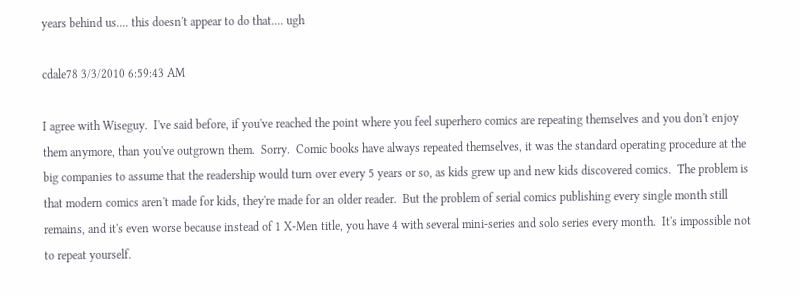years behind us.... this doesn't appear to do that.... ugh

cdale78 3/3/2010 6:59:43 AM

I agree with Wiseguy.  I've said before, if you've reached the point where you feel superhero comics are repeating themselves and you don't enjoy them anymore, than you've outgrown them.  Sorry.  Comic books have always repeated themselves, it was the standard operating procedure at the big companies to assume that the readership would turn over every 5 years or so, as kids grew up and new kids discovered comics.  The problem is that modern comics aren't made for kids, they're made for an older reader.  But the problem of serial comics publishing every single month still remains, and it's even worse because instead of 1 X-Men title, you have 4 with several mini-series and solo series every month.  It's impossible not to repeat yourself.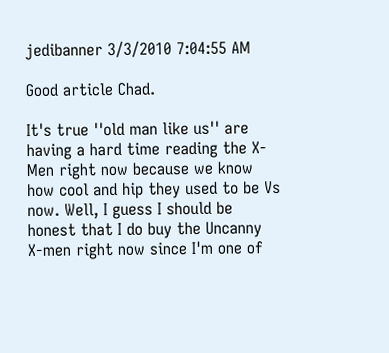jedibanner 3/3/2010 7:04:55 AM

Good article Chad.

It's true ''old man like us'' are having a hard time reading the X-Men right now because we know how cool and hip they used to be Vs now. Well, I guess I should be honest that I do buy the Uncanny X-men right now since I'm one of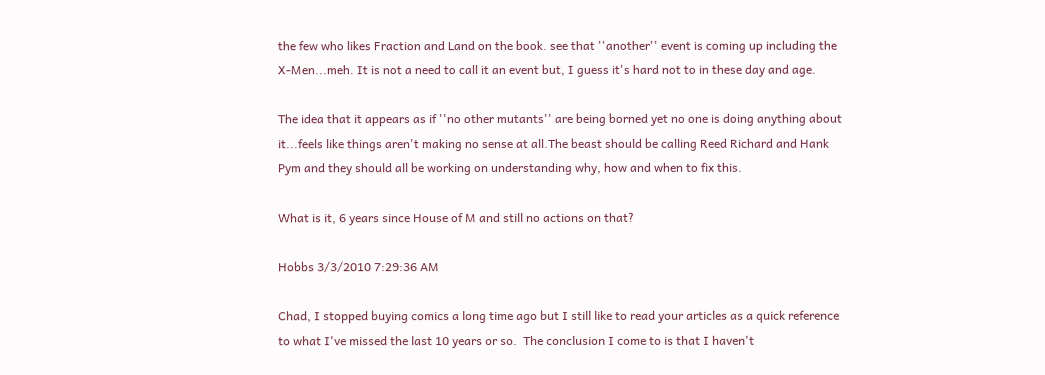the few who likes Fraction and Land on the book. see that ''another'' event is coming up including the X-Men...meh. It is not a need to call it an event but, I guess it's hard not to in these day and age.

The idea that it appears as if ''no other mutants'' are being borned yet no one is doing anything about it...feels like things aren't making no sense at all.The beast should be calling Reed Richard and Hank Pym and they should all be working on understanding why, how and when to fix this.

What is it, 6 years since House of M and still no actions on that?

Hobbs 3/3/2010 7:29:36 AM

Chad, I stopped buying comics a long time ago but I still like to read your articles as a quick reference to what I've missed the last 10 years or so.  The conclusion I come to is that I haven't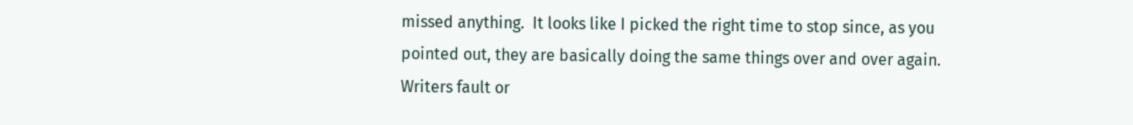missed anything.  It looks like I picked the right time to stop since, as you pointed out, they are basically doing the same things over and over again.  Writers fault or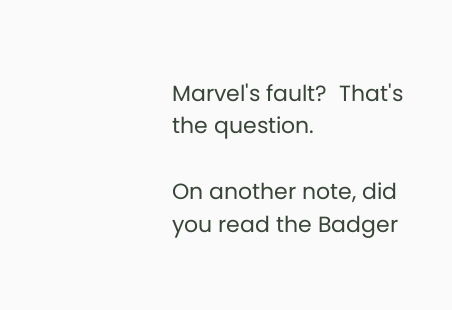Marvel's fault?  That's the question.

On another note, did you read the Badger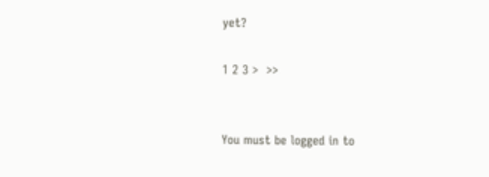yet?

1 2 3 >  >>


You must be logged in to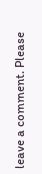leave a comment. Please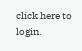click here to login.